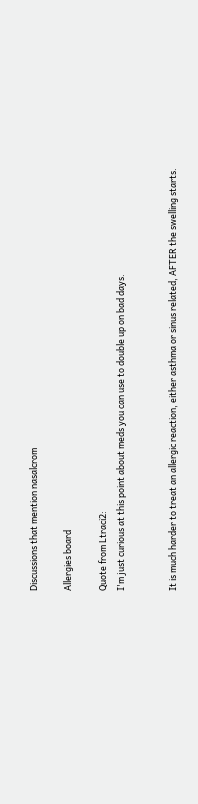Discussions that mention nasalcrom

Allergies board

Quote from Ltraci2:
I'm just curious at this point about meds you can use to double up on bad days.


It is much harder to treat an allergic reaction, either asthma or sinus related, AFTER the swelling starts.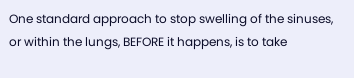One standard approach to stop swelling of the sinuses, or within the lungs, BEFORE it happens, is to take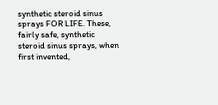synthetic steroid sinus sprays FOR LIFE. These, fairly safe, synthetic steroid sinus sprays, when first invented,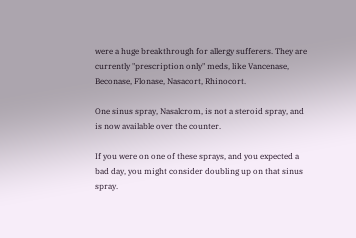were a huge breakthrough for allergy sufferers. They are currently "prescription only" meds, like Vancenase, Beconase, Flonase, Nasacort, Rhinocort.

One sinus spray, Nasalcrom, is not a steroid spray, and is now available over the counter.

If you were on one of these sprays, and you expected a bad day, you might consider doubling up on that sinus spray.